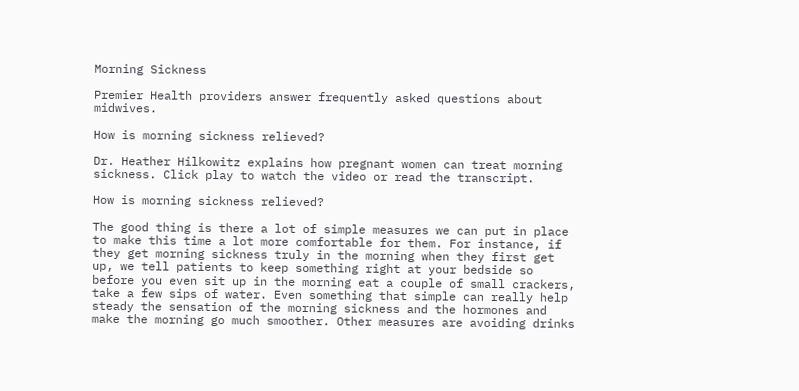Morning Sickness

Premier Health providers answer frequently asked questions about midwives.

How is morning sickness relieved?

Dr. Heather Hilkowitz explains how pregnant women can treat morning sickness. Click play to watch the video or read the transcript.

How is morning sickness relieved?

The good thing is there a lot of simple measures we can put in place to make this time a lot more comfortable for them. For instance, if they get morning sickness truly in the morning when they first get up, we tell patients to keep something right at your bedside so before you even sit up in the morning eat a couple of small crackers, take a few sips of water. Even something that simple can really help steady the sensation of the morning sickness and the hormones and make the morning go much smoother. Other measures are avoiding drinks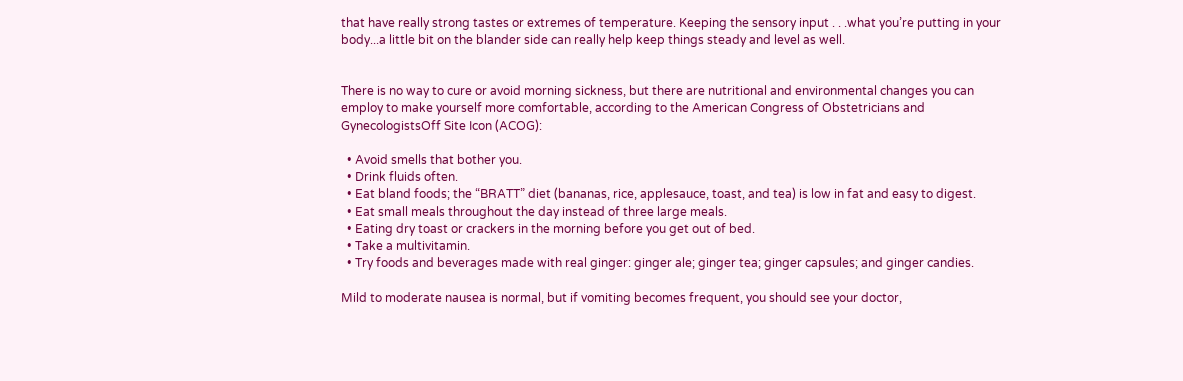that have really strong tastes or extremes of temperature. Keeping the sensory input . . .what you’re putting in your body...a little bit on the blander side can really help keep things steady and level as well.


There is no way to cure or avoid morning sickness, but there are nutritional and environmental changes you can employ to make yourself more comfortable, according to the American Congress of Obstetricians and GynecologistsOff Site Icon (ACOG):

  • Avoid smells that bother you.
  • Drink fluids often.
  • Eat bland foods; the “BRATT” diet (bananas, rice, applesauce, toast, and tea) is low in fat and easy to digest.
  • Eat small meals throughout the day instead of three large meals.
  • Eating dry toast or crackers in the morning before you get out of bed.
  • Take a multivitamin.
  • Try foods and beverages made with real ginger: ginger ale; ginger tea; ginger capsules; and ginger candies.

Mild to moderate nausea is normal, but if vomiting becomes frequent, you should see your doctor,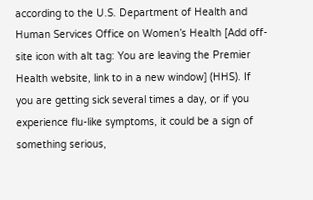according to the U.S. Department of Health and Human Services Office on Women’s Health [Add off-site icon with alt tag: You are leaving the Premier Health website, link to in a new window] (HHS). If you are getting sick several times a day, or if you experience flu-like symptoms, it could be a sign of something serious,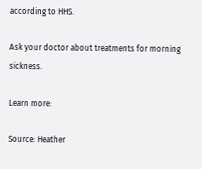according to HHS.

Ask your doctor about treatments for morning sickness.

Learn more:

Source: Heather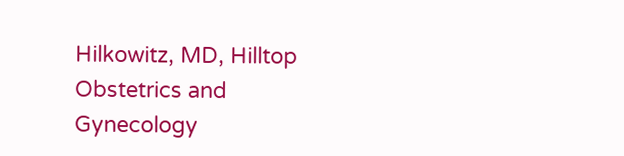Hilkowitz, MD, Hilltop Obstetrics and Gynecology